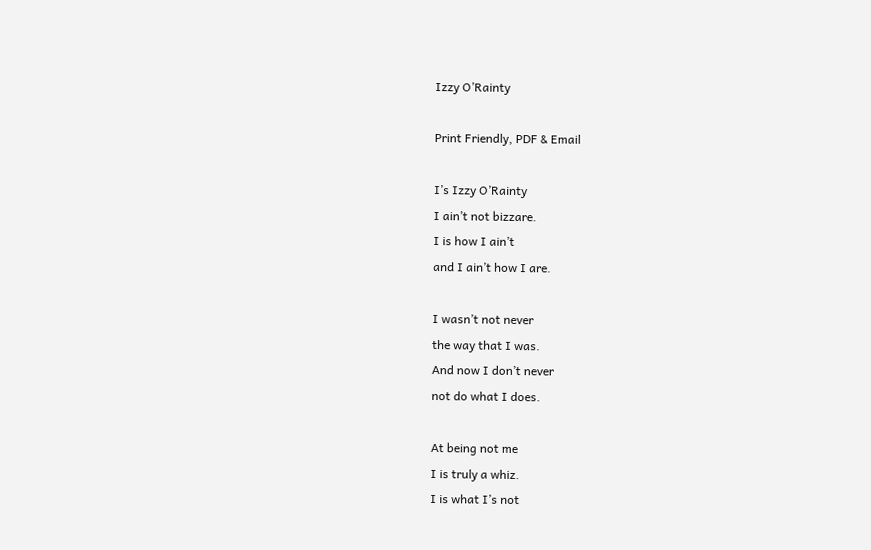Izzy O’Rainty

Print Friendly, PDF & Email

I’s Izzy O’Rainty
I ain’t not bizzare.
I is how I ain’t
and I ain’t how I are.

I wasn’t not never
the way that I was.
And now I don’t never
not do what I does.

At being not me
I is truly a whiz.
I is what I’s not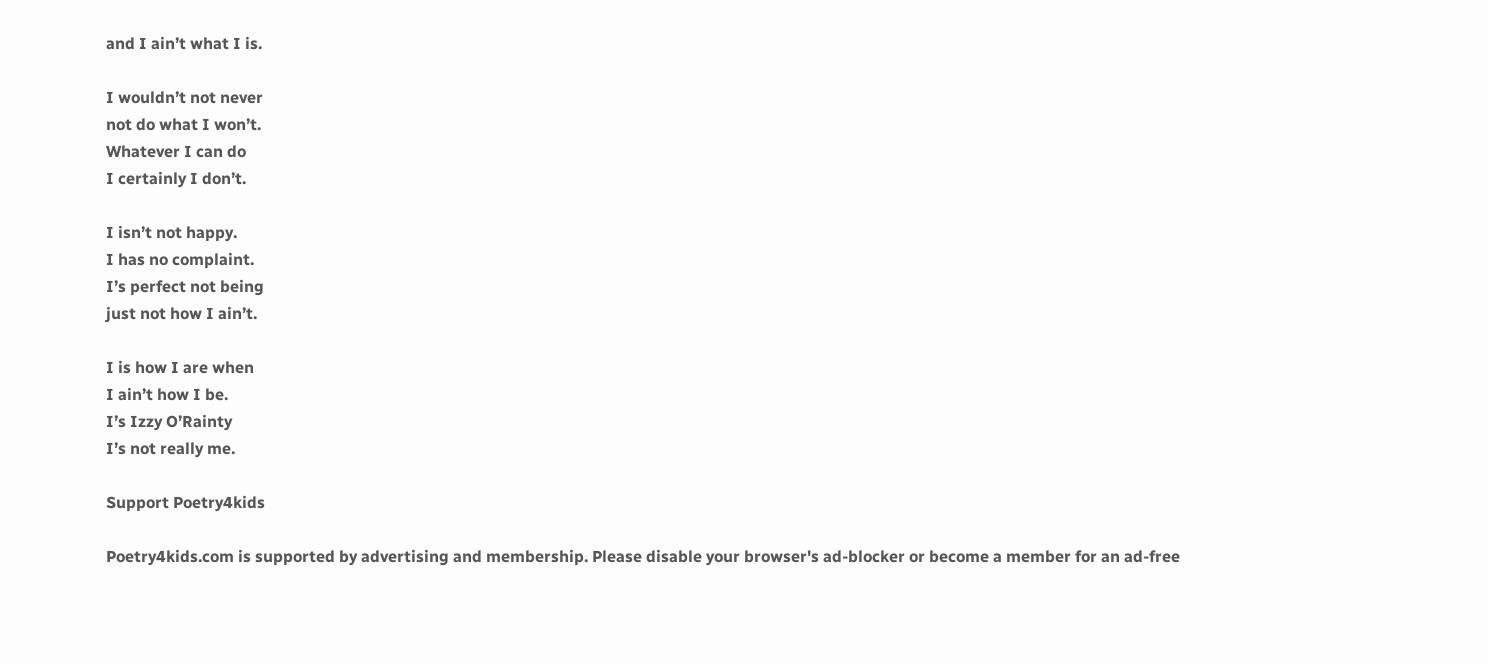and I ain’t what I is.

I wouldn’t not never
not do what I won’t.
Whatever I can do
I certainly I don’t.

I isn’t not happy.
I has no complaint.
I’s perfect not being
just not how I ain’t.

I is how I are when
I ain’t how I be.
I’s Izzy O’Rainty
I’s not really me.

Support Poetry4kids

Poetry4kids.com is supported by advertising and membership. Please disable your browser's ad-blocker or become a member for an ad-free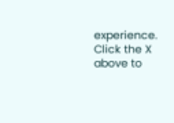experience. Click the X above to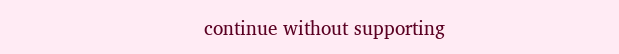continue without supporting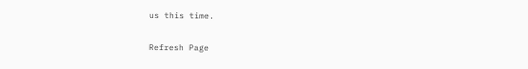us this time.

Refresh Page